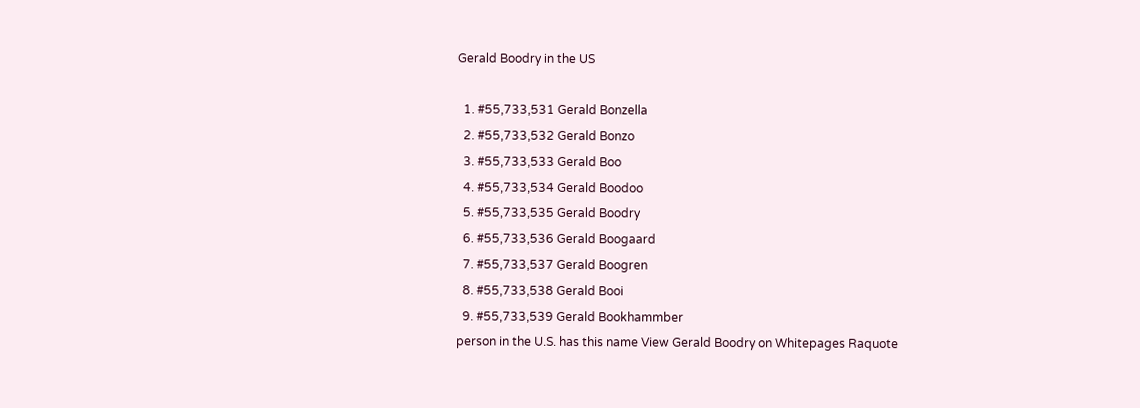Gerald Boodry in the US

  1. #55,733,531 Gerald Bonzella
  2. #55,733,532 Gerald Bonzo
  3. #55,733,533 Gerald Boo
  4. #55,733,534 Gerald Boodoo
  5. #55,733,535 Gerald Boodry
  6. #55,733,536 Gerald Boogaard
  7. #55,733,537 Gerald Boogren
  8. #55,733,538 Gerald Booi
  9. #55,733,539 Gerald Bookhammber
person in the U.S. has this name View Gerald Boodry on Whitepages Raquote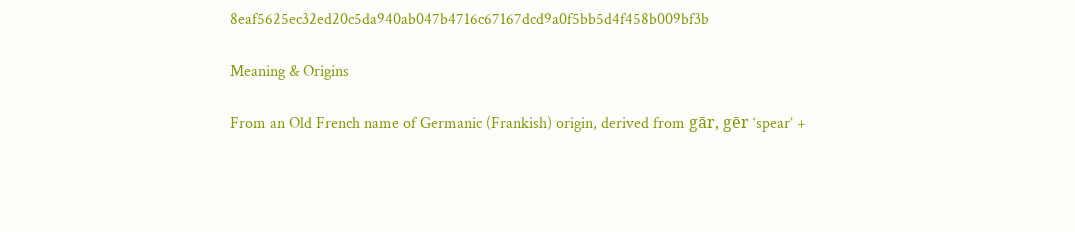8eaf5625ec32ed20c5da940ab047b4716c67167dcd9a0f5bb5d4f458b009bf3b

Meaning & Origins

From an Old French name of Germanic (Frankish) origin, derived from gār, gēr ‘spear’ +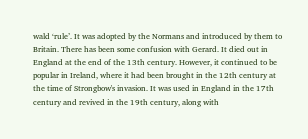wald ‘rule’. It was adopted by the Normans and introduced by them to Britain. There has been some confusion with Gerard. It died out in England at the end of the 13th century. However, it continued to be popular in Ireland, where it had been brought in the 12th century at the time of Strongbow's invasion. It was used in England in the 17th century and revived in the 19th century, along with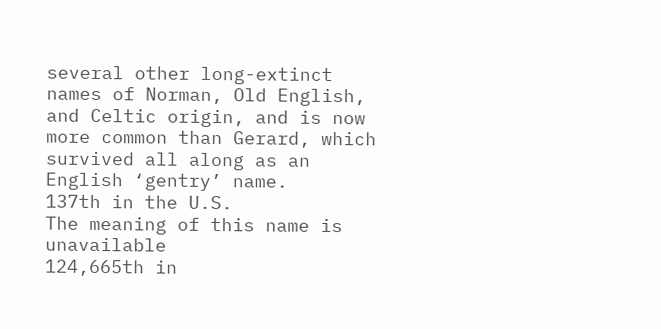several other long-extinct names of Norman, Old English, and Celtic origin, and is now more common than Gerard, which survived all along as an English ‘gentry’ name.
137th in the U.S.
The meaning of this name is unavailable
124,665th in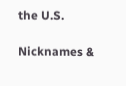the U.S.

Nicknames &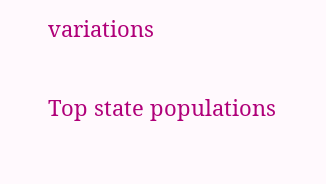variations

Top state populations